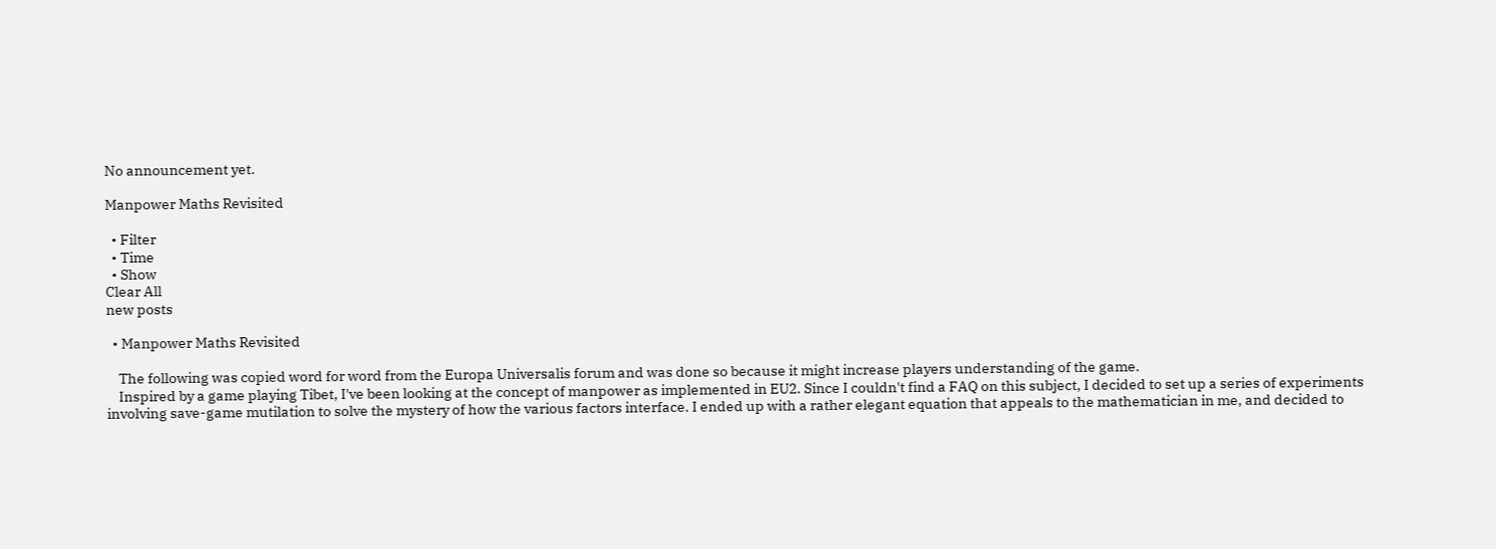No announcement yet.

Manpower Maths Revisited

  • Filter
  • Time
  • Show
Clear All
new posts

  • Manpower Maths Revisited

    The following was copied word for word from the Europa Universalis forum and was done so because it might increase players understanding of the game.
    Inspired by a game playing Tibet, I've been looking at the concept of manpower as implemented in EU2. Since I couldn't find a FAQ on this subject, I decided to set up a series of experiments involving save-game mutilation to solve the mystery of how the various factors interface. I ended up with a rather elegant equation that appeals to the mathematician in me, and decided to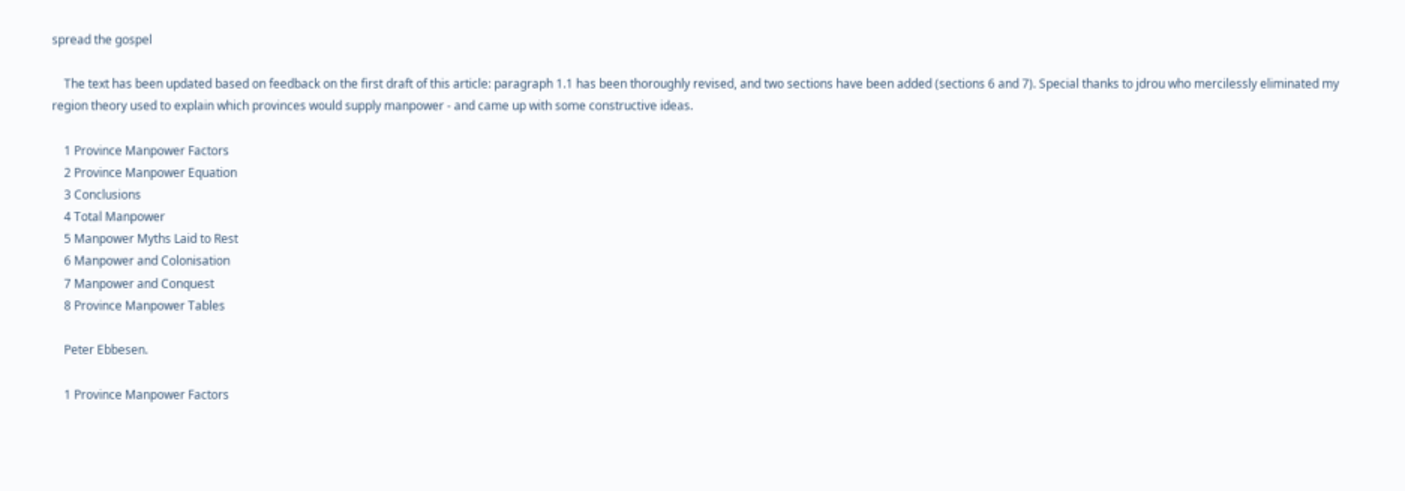spread the gospel

    The text has been updated based on feedback on the first draft of this article: paragraph 1.1 has been thoroughly revised, and two sections have been added (sections 6 and 7). Special thanks to jdrou who mercilessly eliminated my region theory used to explain which provinces would supply manpower - and came up with some constructive ideas.

    1 Province Manpower Factors
    2 Province Manpower Equation
    3 Conclusions
    4 Total Manpower
    5 Manpower Myths Laid to Rest
    6 Manpower and Colonisation
    7 Manpower and Conquest
    8 Province Manpower Tables

    Peter Ebbesen.

    1 Province Manpower Factors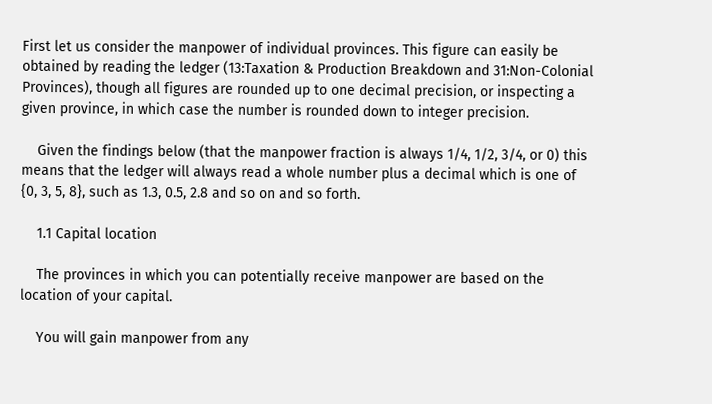First let us consider the manpower of individual provinces. This figure can easily be obtained by reading the ledger (13:Taxation & Production Breakdown and 31:Non-Colonial Provinces), though all figures are rounded up to one decimal precision, or inspecting a given province, in which case the number is rounded down to integer precision.

    Given the findings below (that the manpower fraction is always 1/4, 1/2, 3/4, or 0) this means that the ledger will always read a whole number plus a decimal which is one of {0, 3, 5, 8}, such as 1.3, 0.5, 2.8 and so on and so forth.

    1.1 Capital location

    The provinces in which you can potentially receive manpower are based on the location of your capital.

    You will gain manpower from any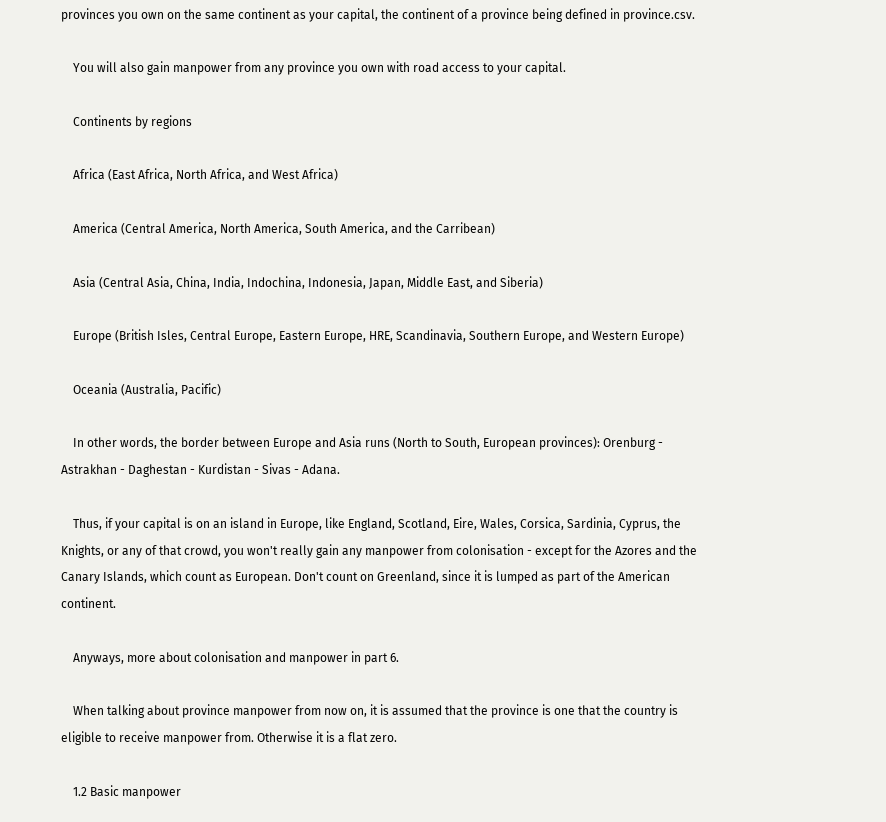provinces you own on the same continent as your capital, the continent of a province being defined in province.csv.

    You will also gain manpower from any province you own with road access to your capital.

    Continents by regions

    Africa (East Africa, North Africa, and West Africa)

    America (Central America, North America, South America, and the Carribean)

    Asia (Central Asia, China, India, Indochina, Indonesia, Japan, Middle East, and Siberia)

    Europe (British Isles, Central Europe, Eastern Europe, HRE, Scandinavia, Southern Europe, and Western Europe)

    Oceania (Australia, Pacific)

    In other words, the border between Europe and Asia runs (North to South, European provinces): Orenburg - Astrakhan - Daghestan - Kurdistan - Sivas - Adana.

    Thus, if your capital is on an island in Europe, like England, Scotland, Eire, Wales, Corsica, Sardinia, Cyprus, the Knights, or any of that crowd, you won't really gain any manpower from colonisation - except for the Azores and the Canary Islands, which count as European. Don't count on Greenland, since it is lumped as part of the American continent.

    Anyways, more about colonisation and manpower in part 6.

    When talking about province manpower from now on, it is assumed that the province is one that the country is eligible to receive manpower from. Otherwise it is a flat zero.

    1.2 Basic manpower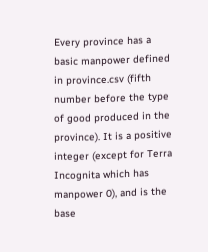Every province has a basic manpower defined in province.csv (fifth number before the type of good produced in the province). It is a positive integer (except for Terra Incognita which has manpower 0), and is the base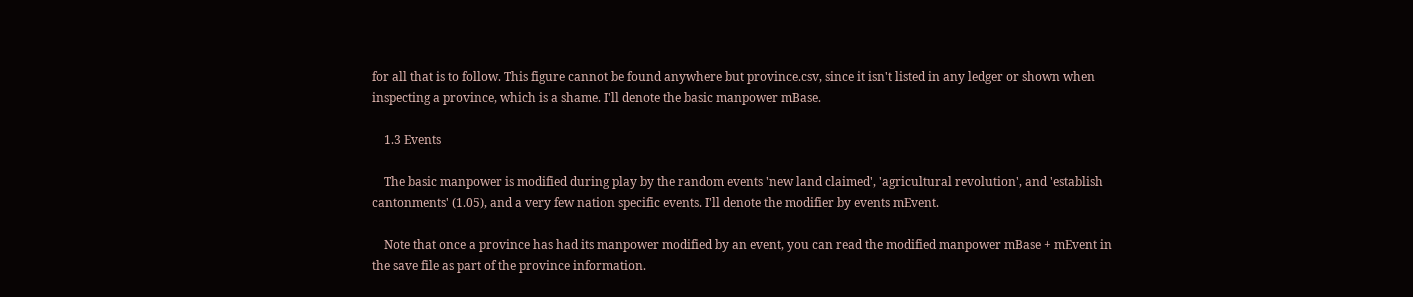for all that is to follow. This figure cannot be found anywhere but province.csv, since it isn't listed in any ledger or shown when inspecting a province, which is a shame. I'll denote the basic manpower mBase.

    1.3 Events

    The basic manpower is modified during play by the random events 'new land claimed', 'agricultural revolution', and 'establish cantonments' (1.05), and a very few nation specific events. I'll denote the modifier by events mEvent.

    Note that once a province has had its manpower modified by an event, you can read the modified manpower mBase + mEvent in the save file as part of the province information.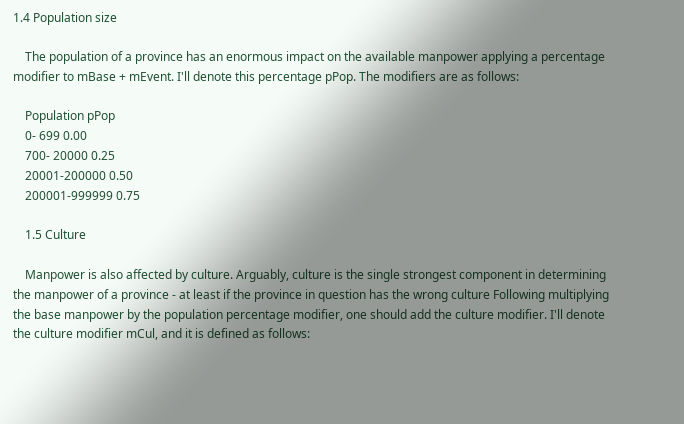1.4 Population size

    The population of a province has an enormous impact on the available manpower applying a percentage modifier to mBase + mEvent. I'll denote this percentage pPop. The modifiers are as follows:

    Population pPop
    0- 699 0.00
    700- 20000 0.25
    20001-200000 0.50
    200001-999999 0.75

    1.5 Culture

    Manpower is also affected by culture. Arguably, culture is the single strongest component in determining the manpower of a province - at least if the province in question has the wrong culture Following multiplying the base manpower by the population percentage modifier, one should add the culture modifier. I'll denote the culture modifier mCul, and it is defined as follows: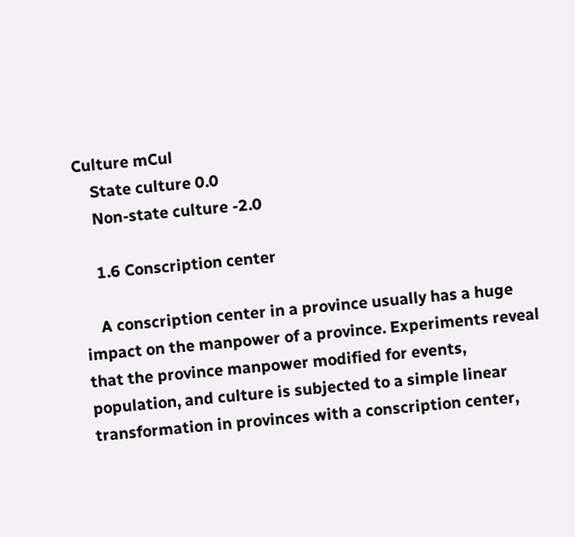Culture mCul
    State culture 0.0
    Non-state culture -2.0

    1.6 Conscription center

    A conscription center in a province usually has a huge impact on the manpower of a province. Experiments reveal that the province manpower modified for events, population, and culture is subjected to a simple linear transformation in provinces with a conscription center,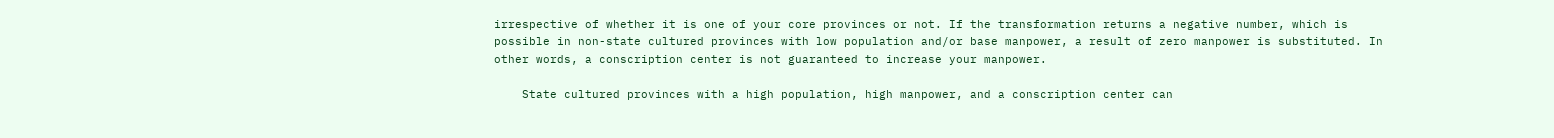irrespective of whether it is one of your core provinces or not. If the transformation returns a negative number, which is possible in non-state cultured provinces with low population and/or base manpower, a result of zero manpower is substituted. In other words, a conscription center is not guaranteed to increase your manpower.

    State cultured provinces with a high population, high manpower, and a conscription center can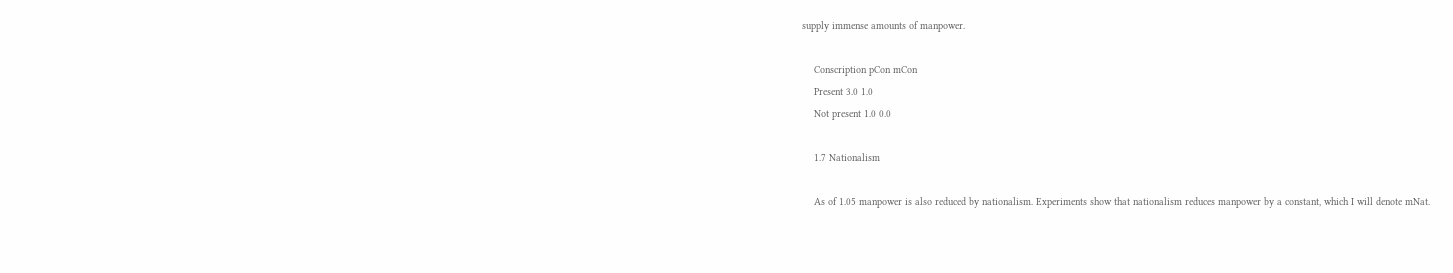supply immense amounts of manpower.

    Conscription pCon mCon
    Present 3.0 1.0
    Not present 1.0 0.0

    1.7 Nationalism

    As of 1.05 manpower is also reduced by nationalism. Experiments show that nationalism reduces manpower by a constant, which I will denote mNat.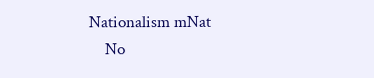Nationalism mNat
    No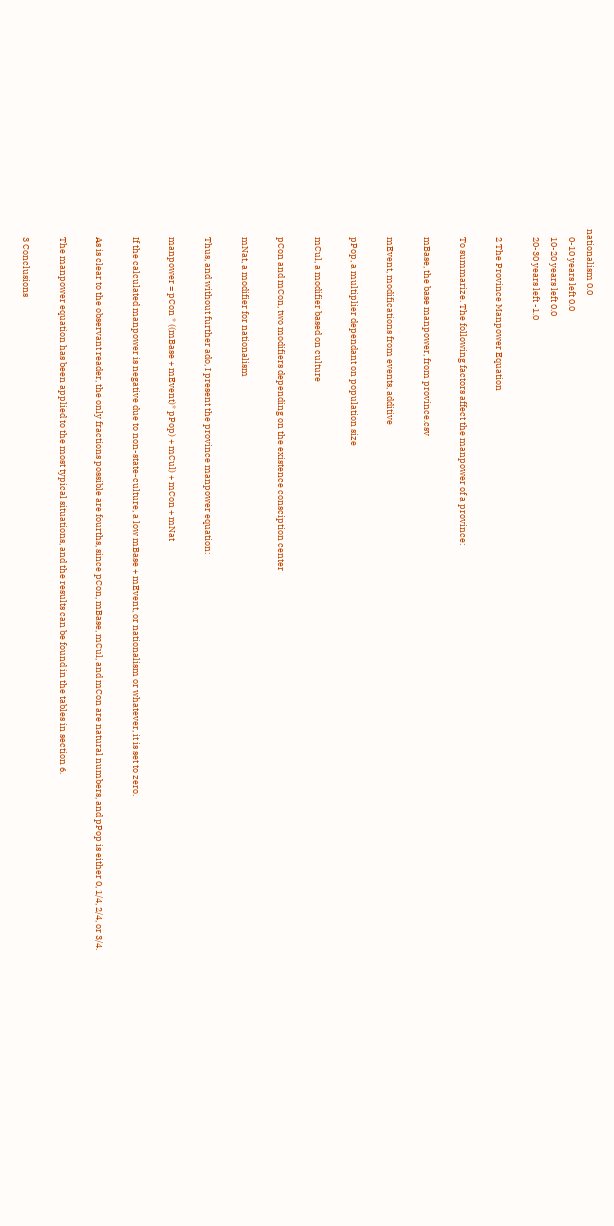nationalism 0.0
    0-10 years left 0.0
    10-20 years left 0.0
    20-30 years left -1.0

    2 The Province Manpower Equation

    To summarize. The following factors affect the manpower of a province:

    mBase, the base manpower, from province.csv

    mEvent, modifications from events, additive

    pPop, a multiplier dependant on population size

    mCul, a modifier based on culture

    pCon and mCon, two modifiers depending on the existence consciption center

    mNat, a modifier for nationalism

    Thus, and without further ado, I present the province manpower equation:

    manpower = pCon * ((mBase + mEvent)* pPop) + mCul) + mCon + mNat

    If the calculated manpower is negative due to non-state-culture, a low mBase + mEvent, or nationalism or whatever, it is set to zero.

    As is clear to the observant reader, the only fractions possible are fourths, since pCon, mBase, mCul, and mCon are natural numbers, and pPop is either 0, 1/4, 2/4, or 3/4.

    The manpower equation has been applied to the most typical situations, and the results can be found in the tables in section 6.

    3 Conclusions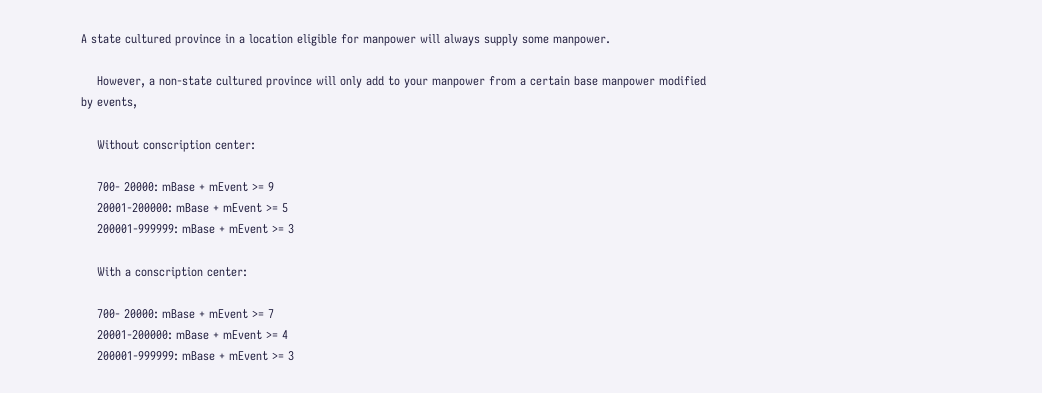A state cultured province in a location eligible for manpower will always supply some manpower.

    However, a non-state cultured province will only add to your manpower from a certain base manpower modified by events,

    Without conscription center:

    700- 20000: mBase + mEvent >= 9
    20001-200000: mBase + mEvent >= 5
    200001-999999: mBase + mEvent >= 3

    With a conscription center:

    700- 20000: mBase + mEvent >= 7
    20001-200000: mBase + mEvent >= 4
    200001-999999: mBase + mEvent >= 3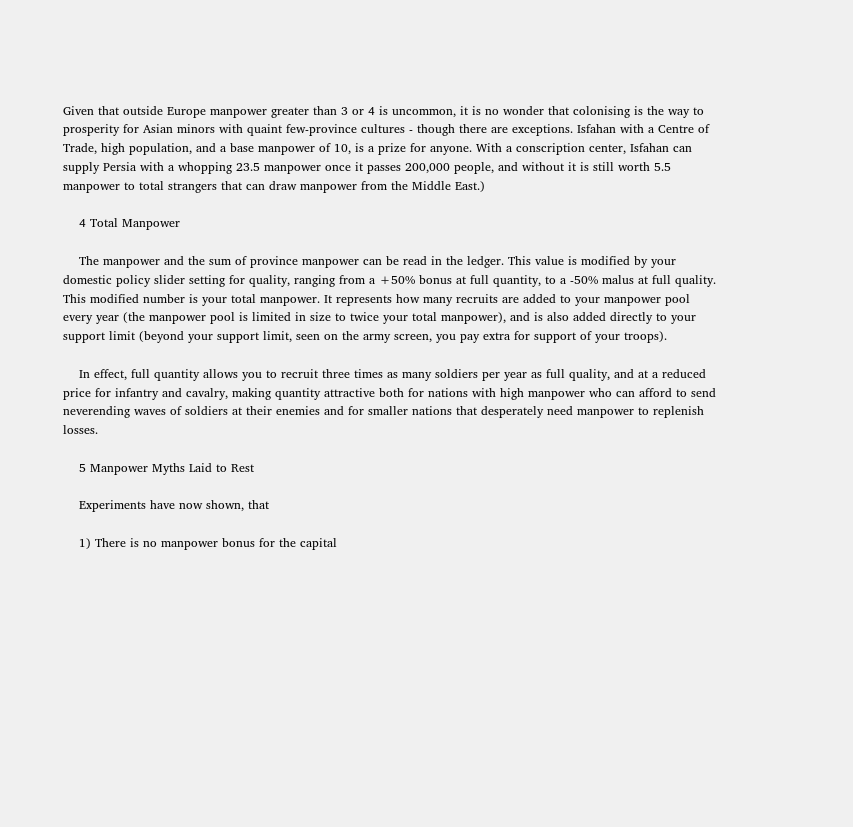Given that outside Europe manpower greater than 3 or 4 is uncommon, it is no wonder that colonising is the way to prosperity for Asian minors with quaint few-province cultures - though there are exceptions. Isfahan with a Centre of Trade, high population, and a base manpower of 10, is a prize for anyone. With a conscription center, Isfahan can supply Persia with a whopping 23.5 manpower once it passes 200,000 people, and without it is still worth 5.5 manpower to total strangers that can draw manpower from the Middle East.)

    4 Total Manpower

    The manpower and the sum of province manpower can be read in the ledger. This value is modified by your domestic policy slider setting for quality, ranging from a +50% bonus at full quantity, to a -50% malus at full quality. This modified number is your total manpower. It represents how many recruits are added to your manpower pool every year (the manpower pool is limited in size to twice your total manpower), and is also added directly to your support limit (beyond your support limit, seen on the army screen, you pay extra for support of your troops).

    In effect, full quantity allows you to recruit three times as many soldiers per year as full quality, and at a reduced price for infantry and cavalry, making quantity attractive both for nations with high manpower who can afford to send neverending waves of soldiers at their enemies and for smaller nations that desperately need manpower to replenish losses.

    5 Manpower Myths Laid to Rest

    Experiments have now shown, that

    1) There is no manpower bonus for the capital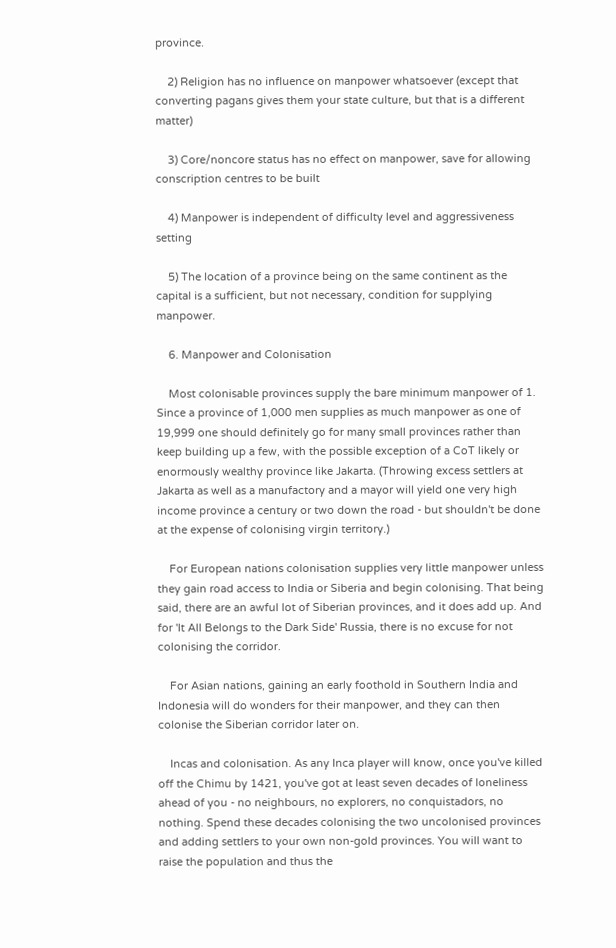province.

    2) Religion has no influence on manpower whatsoever (except that converting pagans gives them your state culture, but that is a different matter)

    3) Core/noncore status has no effect on manpower, save for allowing conscription centres to be built

    4) Manpower is independent of difficulty level and aggressiveness setting

    5) The location of a province being on the same continent as the capital is a sufficient, but not necessary, condition for supplying manpower.

    6. Manpower and Colonisation

    Most colonisable provinces supply the bare minimum manpower of 1. Since a province of 1,000 men supplies as much manpower as one of 19,999 one should definitely go for many small provinces rather than keep building up a few, with the possible exception of a CoT likely or enormously wealthy province like Jakarta. (Throwing excess settlers at Jakarta as well as a manufactory and a mayor will yield one very high income province a century or two down the road - but shouldn't be done at the expense of colonising virgin territory.)

    For European nations colonisation supplies very little manpower unless they gain road access to India or Siberia and begin colonising. That being said, there are an awful lot of Siberian provinces, and it does add up. And for 'It All Belongs to the Dark Side' Russia, there is no excuse for not colonising the corridor.

    For Asian nations, gaining an early foothold in Southern India and Indonesia will do wonders for their manpower, and they can then colonise the Siberian corridor later on.

    Incas and colonisation. As any Inca player will know, once you've killed off the Chimu by 1421, you've got at least seven decades of loneliness ahead of you - no neighbours, no explorers, no conquistadors, no nothing. Spend these decades colonising the two uncolonised provinces and adding settlers to your own non-gold provinces. You will want to raise the population and thus the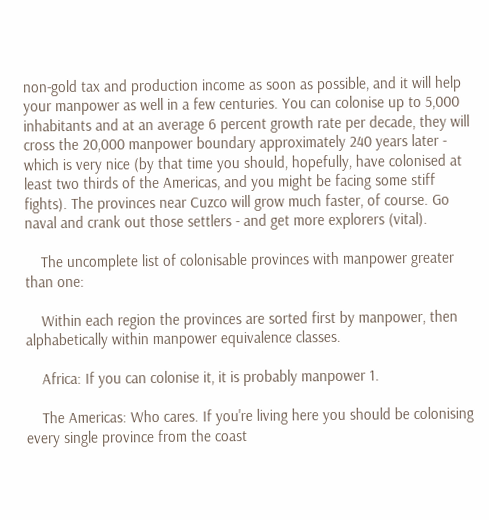non-gold tax and production income as soon as possible, and it will help your manpower as well in a few centuries. You can colonise up to 5,000 inhabitants and at an average 6 percent growth rate per decade, they will cross the 20,000 manpower boundary approximately 240 years later - which is very nice (by that time you should, hopefully, have colonised at least two thirds of the Americas, and you might be facing some stiff fights). The provinces near Cuzco will grow much faster, of course. Go naval and crank out those settlers - and get more explorers (vital).

    The uncomplete list of colonisable provinces with manpower greater than one:

    Within each region the provinces are sorted first by manpower, then alphabetically within manpower equivalence classes.

    Africa: If you can colonise it, it is probably manpower 1.

    The Americas: Who cares. If you're living here you should be colonising every single province from the coast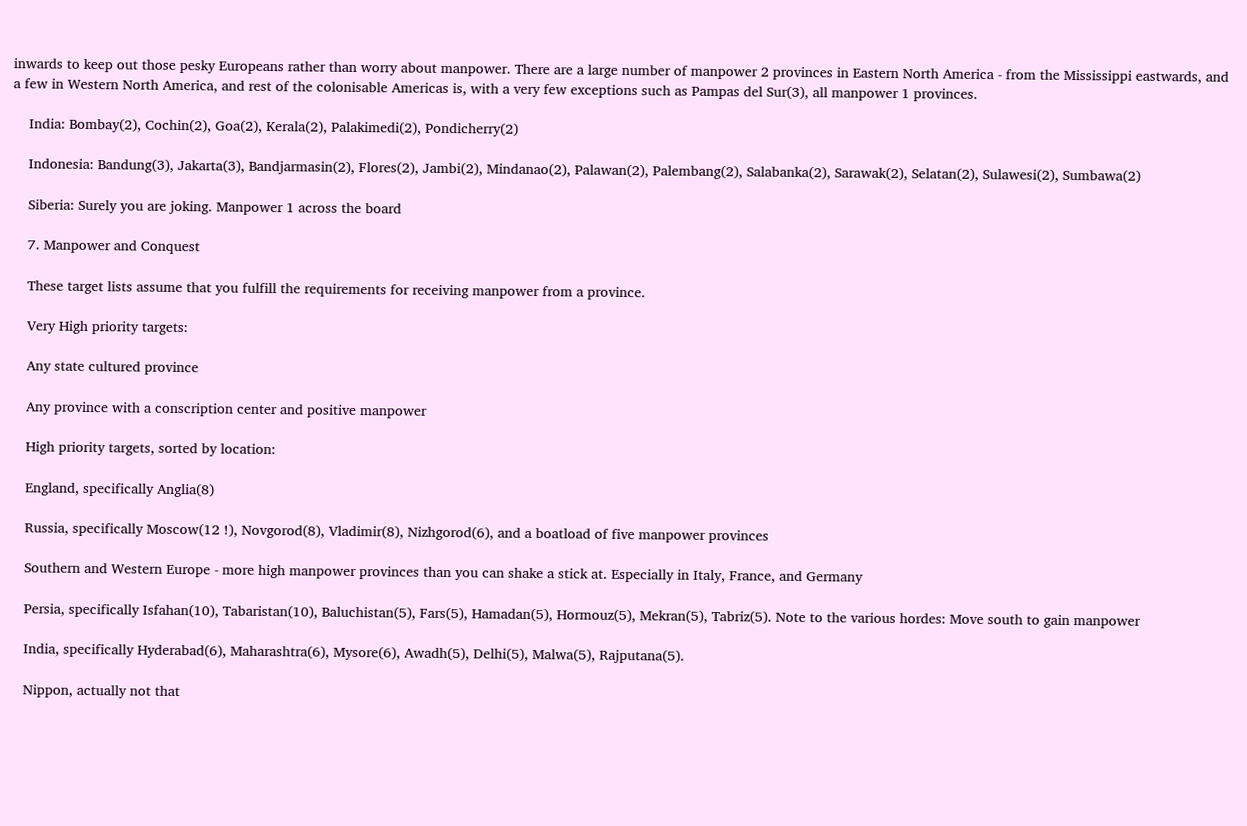inwards to keep out those pesky Europeans rather than worry about manpower. There are a large number of manpower 2 provinces in Eastern North America - from the Mississippi eastwards, and a few in Western North America, and rest of the colonisable Americas is, with a very few exceptions such as Pampas del Sur(3), all manpower 1 provinces.

    India: Bombay(2), Cochin(2), Goa(2), Kerala(2), Palakimedi(2), Pondicherry(2)

    Indonesia: Bandung(3), Jakarta(3), Bandjarmasin(2), Flores(2), Jambi(2), Mindanao(2), Palawan(2), Palembang(2), Salabanka(2), Sarawak(2), Selatan(2), Sulawesi(2), Sumbawa(2)

    Siberia: Surely you are joking. Manpower 1 across the board

    7. Manpower and Conquest

    These target lists assume that you fulfill the requirements for receiving manpower from a province.

    Very High priority targets:

    Any state cultured province

    Any province with a conscription center and positive manpower

    High priority targets, sorted by location:

    England, specifically Anglia(8)

    Russia, specifically Moscow(12 !), Novgorod(8), Vladimir(8), Nizhgorod(6), and a boatload of five manpower provinces

    Southern and Western Europe - more high manpower provinces than you can shake a stick at. Especially in Italy, France, and Germany

    Persia, specifically Isfahan(10), Tabaristan(10), Baluchistan(5), Fars(5), Hamadan(5), Hormouz(5), Mekran(5), Tabriz(5). Note to the various hordes: Move south to gain manpower

    India, specifically Hyderabad(6), Maharashtra(6), Mysore(6), Awadh(5), Delhi(5), Malwa(5), Rajputana(5).

    Nippon, actually not that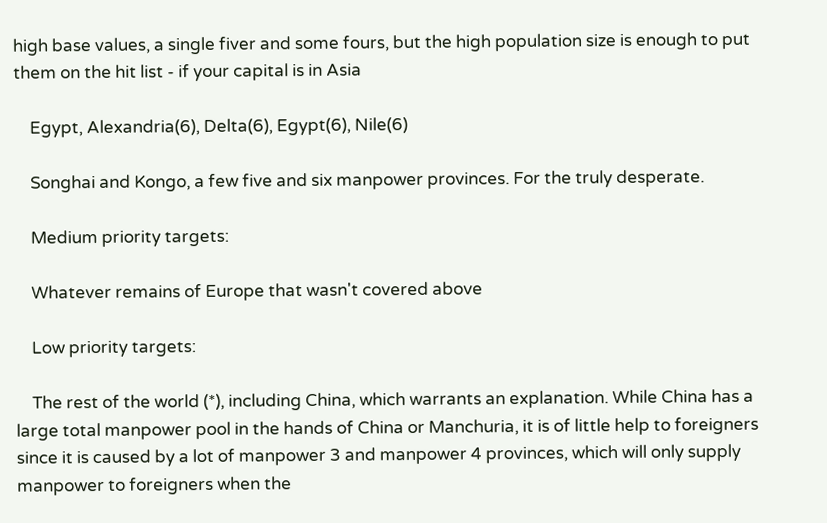high base values, a single fiver and some fours, but the high population size is enough to put them on the hit list - if your capital is in Asia

    Egypt, Alexandria(6), Delta(6), Egypt(6), Nile(6)

    Songhai and Kongo, a few five and six manpower provinces. For the truly desperate.

    Medium priority targets:

    Whatever remains of Europe that wasn't covered above

    Low priority targets:

    The rest of the world (*), including China, which warrants an explanation. While China has a large total manpower pool in the hands of China or Manchuria, it is of little help to foreigners since it is caused by a lot of manpower 3 and manpower 4 provinces, which will only supply manpower to foreigners when the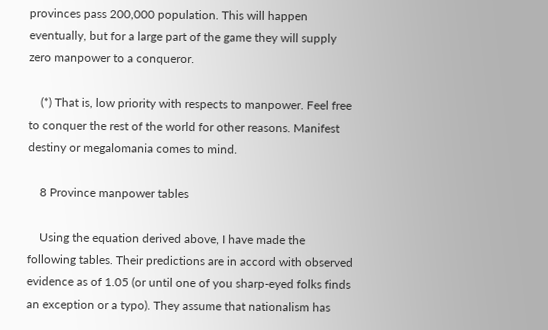provinces pass 200,000 population. This will happen eventually, but for a large part of the game they will supply zero manpower to a conqueror.

    (*) That is, low priority with respects to manpower. Feel free to conquer the rest of the world for other reasons. Manifest destiny or megalomania comes to mind.

    8 Province manpower tables

    Using the equation derived above, I have made the following tables. Their predictions are in accord with observed evidence as of 1.05 (or until one of you sharp-eyed folks finds an exception or a typo). They assume that nationalism has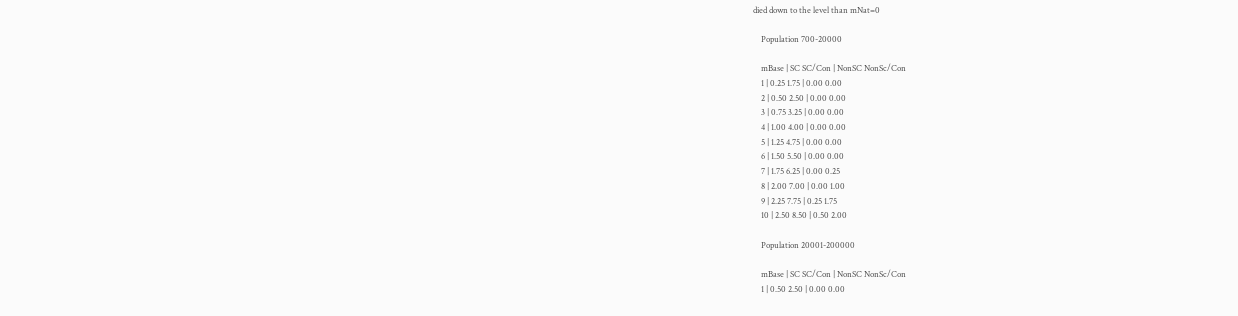died down to the level than mNat=0

    Population 700-20000

    mBase | SC SC/Con | NonSC NonSc/Con
    1 | 0.25 1.75 | 0.00 0.00
    2 | 0.50 2.50 | 0.00 0.00
    3 | 0.75 3.25 | 0.00 0.00
    4 | 1.00 4.00 | 0.00 0.00
    5 | 1.25 4.75 | 0.00 0.00
    6 | 1.50 5.50 | 0.00 0.00
    7 | 1.75 6.25 | 0.00 0.25
    8 | 2.00 7.00 | 0.00 1.00
    9 | 2.25 7.75 | 0.25 1.75
    10 | 2.50 8.50 | 0.50 2.00

    Population 20001-200000

    mBase | SC SC/Con | NonSC NonSc/Con
    1 | 0.50 2.50 | 0.00 0.00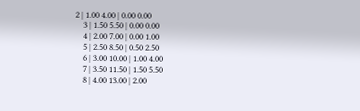2 | 1.00 4.00 | 0.00 0.00
    3 | 1.50 5.50 | 0.00 0.00
    4 | 2.00 7.00 | 0.00 1.00
    5 | 2.50 8.50 | 0.50 2.50
    6 | 3.00 10.00 | 1.00 4.00
    7 | 3.50 11.50 | 1.50 5.50
    8 | 4.00 13.00 | 2.00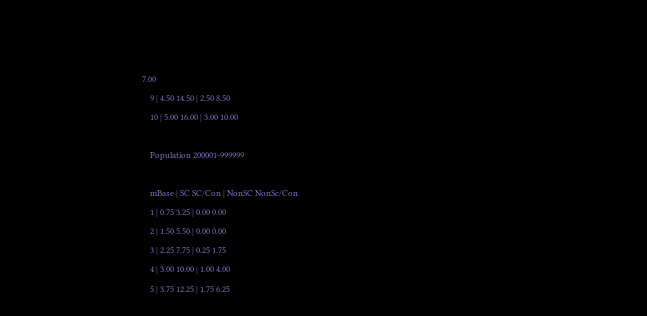7.00
    9 | 4.50 14.50 | 2.50 8.50
    10 | 5.00 16.00 | 3.00 10.00

    Population 200001-999999

    mBase | SC SC/Con | NonSC NonSc/Con
    1 | 0.75 3.25 | 0.00 0.00
    2 | 1.50 5.50 | 0.00 0.00
    3 | 2.25 7.75 | 0.25 1.75
    4 | 3.00 10.00 | 1.00 4.00
    5 | 3.75 12.25 | 1.75 6.25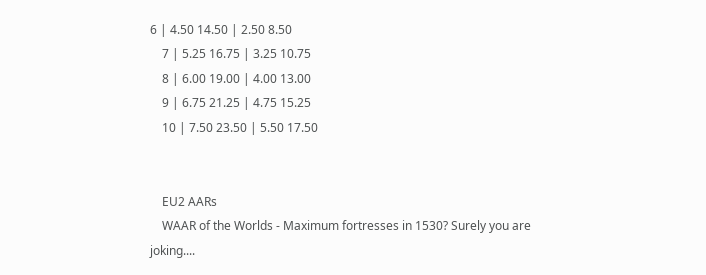6 | 4.50 14.50 | 2.50 8.50
    7 | 5.25 16.75 | 3.25 10.75
    8 | 6.00 19.00 | 4.00 13.00
    9 | 6.75 21.25 | 4.75 15.25
    10 | 7.50 23.50 | 5.50 17.50


    EU2 AARs
    WAAR of the Worlds - Maximum fortresses in 1530? Surely you are joking....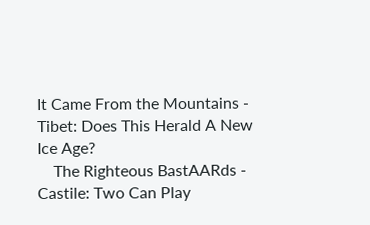It Came From the Mountains - Tibet: Does This Herald A New Ice Age?
    The Righteous BastAARds - Castile: Two Can Play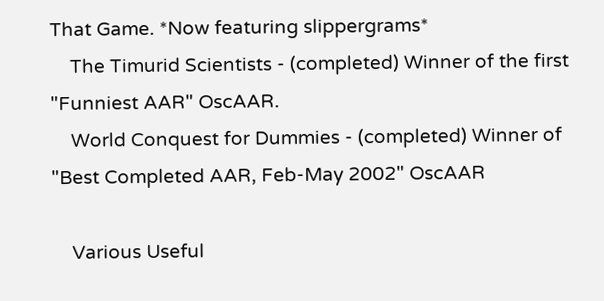That Game. *Now featuring slippergrams*
    The Timurid Scientists - (completed) Winner of the first "Funniest AAR" OscAAR.
    World Conquest for Dummies - (completed) Winner of "Best Completed AAR, Feb-May 2002" OscAAR

    Various Useful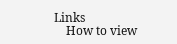Links
    How to view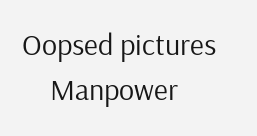Oopsed pictures
    Manpower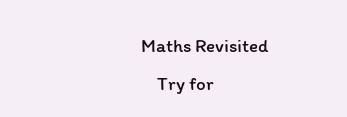Maths Revisited
    Try for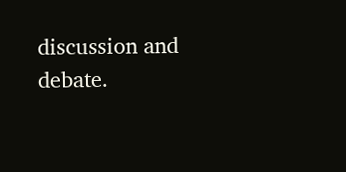discussion and debate.